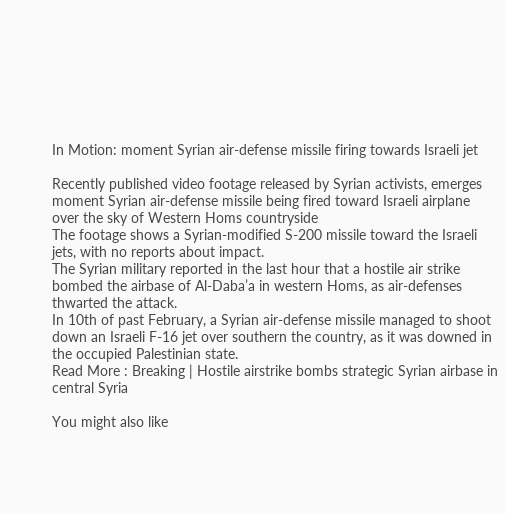In Motion: moment Syrian air-defense missile firing towards Israeli jet

Recently published video footage released by Syrian activists, emerges moment Syrian air-defense missile being fired toward Israeli airplane over the sky of Western Homs countryside
The footage shows a Syrian-modified S-200 missile toward the Israeli jets, with no reports about impact.
The Syrian military reported in the last hour that a hostile air strike bombed the airbase of Al-Daba’a in western Homs, as air-defenses thwarted the attack.
In 10th of past February, a Syrian air-defense missile managed to shoot down an Israeli F-16 jet over southern the country, as it was downed in the occupied Palestinian state.
Read More : Breaking | Hostile airstrike bombs strategic Syrian airbase in central Syria

You might also like